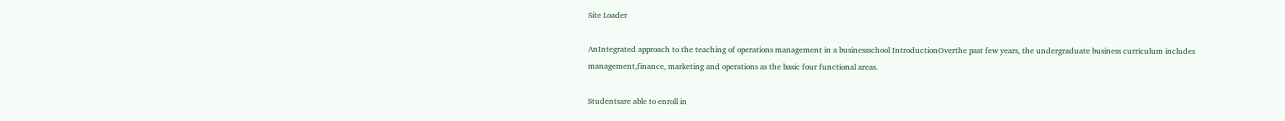Site Loader

AnIntegrated approach to the teaching of operations management in a businessschool IntroductionOverthe past few years, the undergraduate business curriculum includes management,finance, marketing and operations as the basic four functional areas.

Studentsare able to enroll in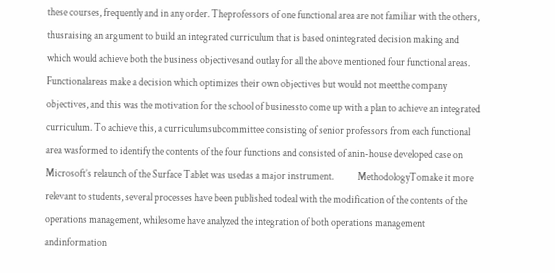these courses, frequently and in any order. Theprofessors of one functional area are not familiar with the others, thusraising an argument to build an integrated curriculum that is based onintegrated decision making and which would achieve both the business objectivesand outlay for all the above mentioned four functional areas. Functionalareas make a decision which optimizes their own objectives but would not meetthe company objectives, and this was the motivation for the school of businessto come up with a plan to achieve an integrated curriculum. To achieve this, a curriculumsubcommittee consisting of senior professors from each functional area wasformed to identify the contents of the four functions and consisted of anin-house developed case on Microsoft’s relaunch of the Surface Tablet was usedas a major instrument.            MethodologyTomake it more relevant to students, several processes have been published todeal with the modification of the contents of the operations management, whilesome have analyzed the integration of both operations management andinformation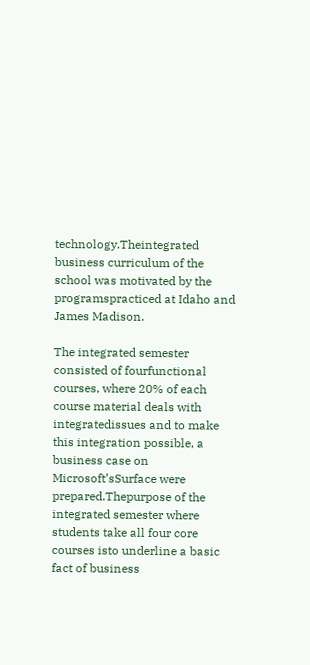technology.Theintegrated business curriculum of the school was motivated by the programspracticed at Idaho and James Madison.

The integrated semester consisted of fourfunctional courses, where 20% of each course material deals with integratedissues and to make this integration possible, a business case on Microsoft’sSurface were prepared.Thepurpose of the integrated semester where students take all four core courses isto underline a basic fact of business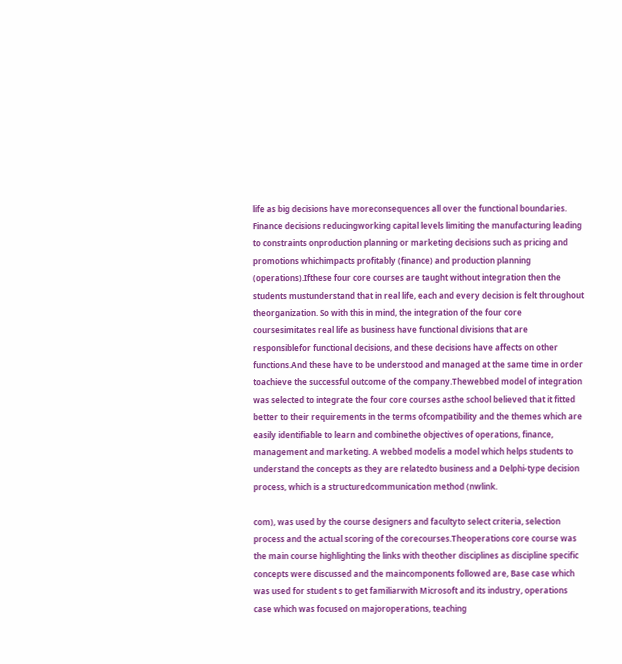life as big decisions have moreconsequences all over the functional boundaries. Finance decisions reducingworking capital levels limiting the manufacturing leading to constraints onproduction planning or marketing decisions such as pricing and promotions whichimpacts profitably (finance) and production planning (operations).Ifthese four core courses are taught without integration then the students mustunderstand that in real life, each and every decision is felt throughout theorganization. So with this in mind, the integration of the four core coursesimitates real life as business have functional divisions that are responsiblefor functional decisions, and these decisions have affects on other functions.And these have to be understood and managed at the same time in order toachieve the successful outcome of the company.Thewebbed model of integration was selected to integrate the four core courses asthe school believed that it fitted better to their requirements in the terms ofcompatibility and the themes which are easily identifiable to learn and combinethe objectives of operations, finance, management and marketing. A webbed modelis a model which helps students to understand the concepts as they are relatedto business and a Delphi-type decision process, which is a structuredcommunication method (nwlink.

com), was used by the course designers and facultyto select criteria, selection process and the actual scoring of the corecourses.Theoperations core course was the main course highlighting the links with theother disciplines as discipline specific concepts were discussed and the maincomponents followed are, Base case which was used for student s to get familiarwith Microsoft and its industry, operations case which was focused on majoroperations, teaching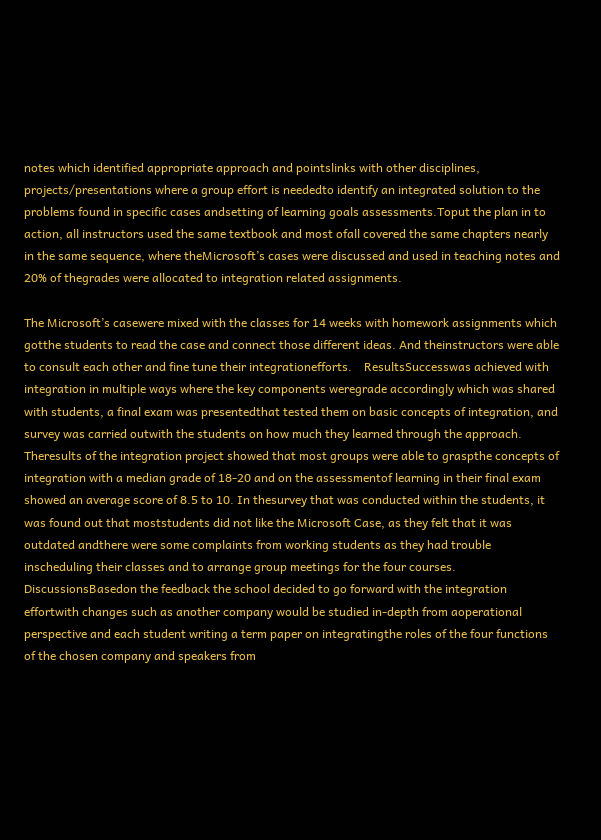notes which identified appropriate approach and pointslinks with other disciplines, projects/presentations where a group effort is neededto identify an integrated solution to the problems found in specific cases andsetting of learning goals assessments.Toput the plan in to action, all instructors used the same textbook and most ofall covered the same chapters nearly in the same sequence, where theMicrosoft’s cases were discussed and used in teaching notes and 20% of thegrades were allocated to integration related assignments.

The Microsoft’s casewere mixed with the classes for 14 weeks with homework assignments which gotthe students to read the case and connect those different ideas. And theinstructors were able to consult each other and fine tune their integrationefforts.    ResultsSuccesswas achieved with integration in multiple ways where the key components weregrade accordingly which was shared with students, a final exam was presentedthat tested them on basic concepts of integration, and survey was carried outwith the students on how much they learned through the approach. Theresults of the integration project showed that most groups were able to graspthe concepts of integration with a median grade of 18-20 and on the assessmentof learning in their final exam showed an average score of 8.5 to 10. In thesurvey that was conducted within the students, it was found out that moststudents did not like the Microsoft Case, as they felt that it was outdated andthere were some complaints from working students as they had trouble inscheduling their classes and to arrange group meetings for the four courses.  DiscussionsBasedon the feedback the school decided to go forward with the integration effortwith changes such as another company would be studied in-depth from aoperational perspective and each student writing a term paper on integratingthe roles of the four functions of the chosen company and speakers from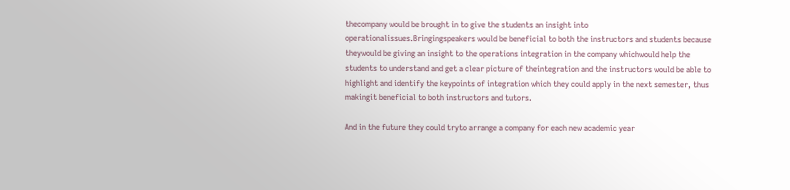thecompany would be brought in to give the students an insight into operationalissues.Bringingspeakers would be beneficial to both the instructors and students because theywould be giving an insight to the operations integration in the company whichwould help the students to understand and get a clear picture of theintegration and the instructors would be able to highlight and identify the keypoints of integration which they could apply in the next semester, thus makingit beneficial to both instructors and tutors.

And in the future they could tryto arrange a company for each new academic year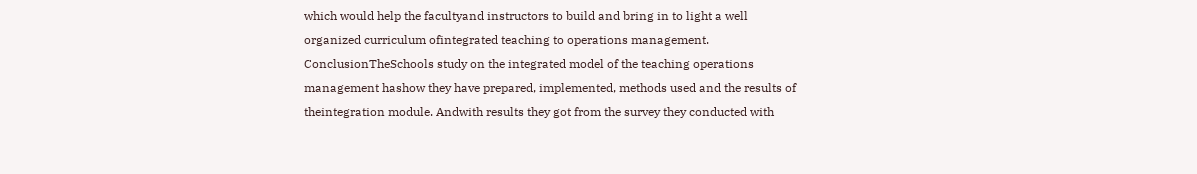which would help the facultyand instructors to build and bring in to light a well organized curriculum ofintegrated teaching to operations management.   ConclusionTheSchools study on the integrated model of the teaching operations management hashow they have prepared, implemented, methods used and the results of theintegration module. Andwith results they got from the survey they conducted with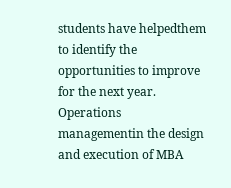students have helpedthem to identify the opportunities to improve for the next year.      Operations managementin the design and execution of MBA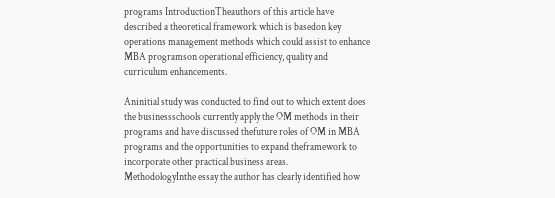programs IntroductionTheauthors of this article have described a theoretical framework which is basedon key operations management methods which could assist to enhance MBA programson operational efficiency, quality and curriculum enhancements.

Aninitial study was conducted to find out to which extent does the businessschools currently apply the OM methods in their programs and have discussed thefuture roles of OM in MBA programs and the opportunities to expand theframework to incorporate other practical business areas.               MethodologyInthe essay the author has clearly identified how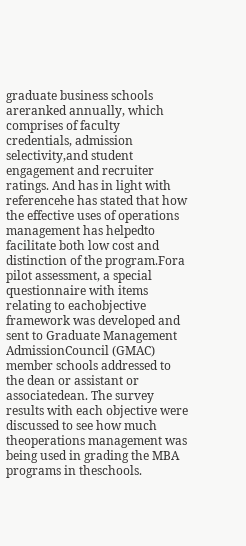graduate business schools areranked annually, which comprises of faculty credentials, admission selectivity,and student engagement and recruiter ratings. And has in light with referencehe has stated that how the effective uses of operations management has helpedto facilitate both low cost and distinction of the program.Fora pilot assessment, a special questionnaire with items relating to eachobjective framework was developed and sent to Graduate Management AdmissionCouncil (GMAC) member schools addressed to the dean or assistant or associatedean. The survey results with each objective were discussed to see how much theoperations management was being used in grading the MBA programs in theschools.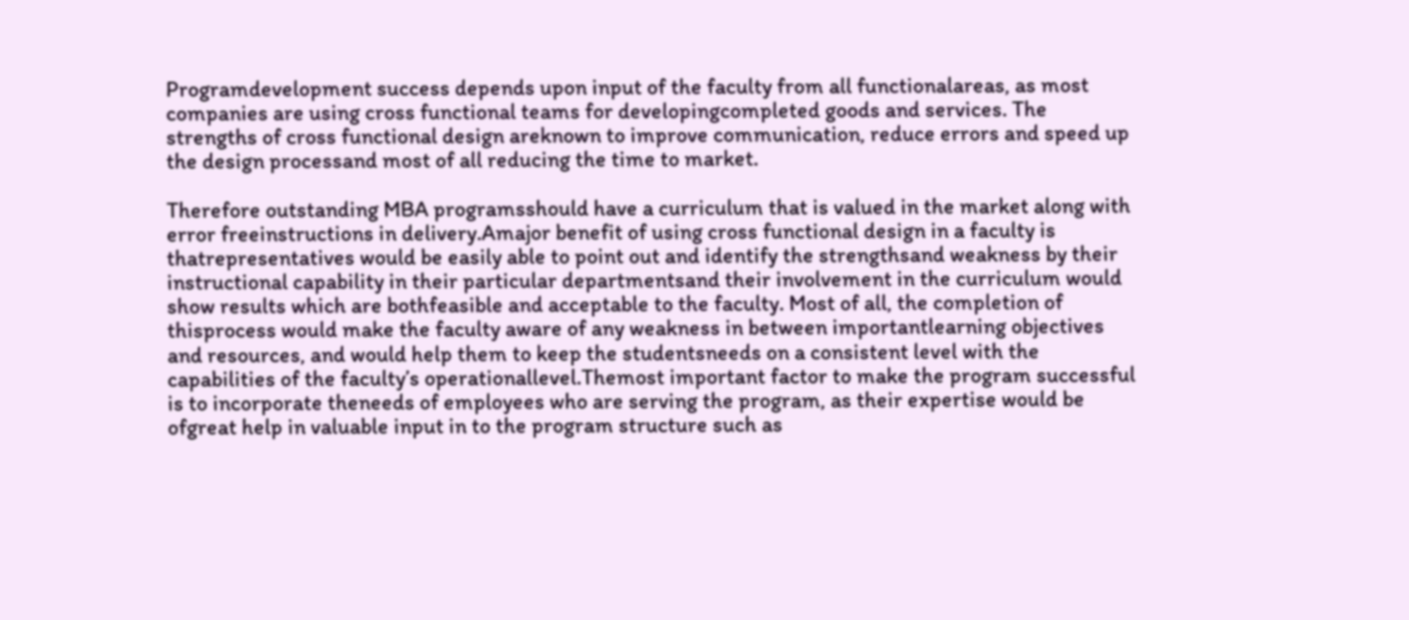Programdevelopment success depends upon input of the faculty from all functionalareas, as most companies are using cross functional teams for developingcompleted goods and services. The strengths of cross functional design areknown to improve communication, reduce errors and speed up the design processand most of all reducing the time to market.

Therefore outstanding MBA programsshould have a curriculum that is valued in the market along with error freeinstructions in delivery.Amajor benefit of using cross functional design in a faculty is thatrepresentatives would be easily able to point out and identify the strengthsand weakness by their instructional capability in their particular departmentsand their involvement in the curriculum would show results which are bothfeasible and acceptable to the faculty. Most of all, the completion of thisprocess would make the faculty aware of any weakness in between importantlearning objectives and resources, and would help them to keep the studentsneeds on a consistent level with the capabilities of the faculty’s operationallevel.Themost important factor to make the program successful is to incorporate theneeds of employees who are serving the program, as their expertise would be ofgreat help in valuable input in to the program structure such as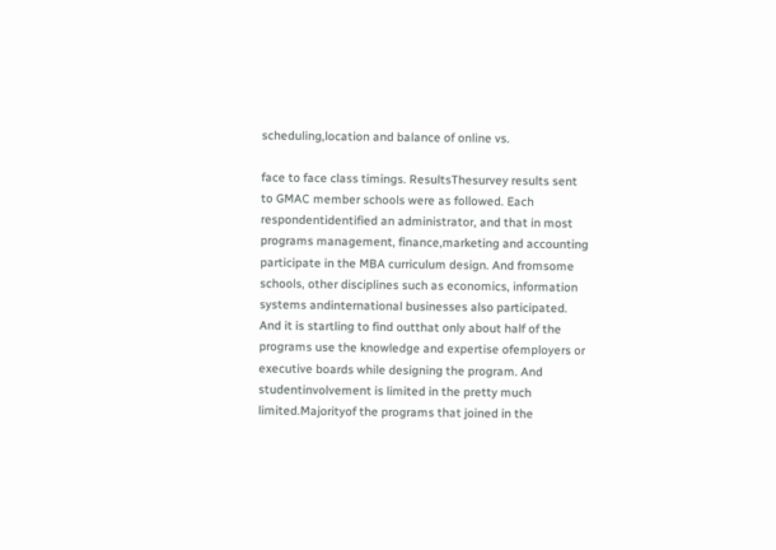scheduling,location and balance of online vs.

face to face class timings. ResultsThesurvey results sent to GMAC member schools were as followed. Each respondentidentified an administrator, and that in most programs management, finance,marketing and accounting participate in the MBA curriculum design. And fromsome schools, other disciplines such as economics, information systems andinternational businesses also participated. And it is startling to find outthat only about half of the programs use the knowledge and expertise ofemployers or executive boards while designing the program. And studentinvolvement is limited in the pretty much limited.Majorityof the programs that joined in the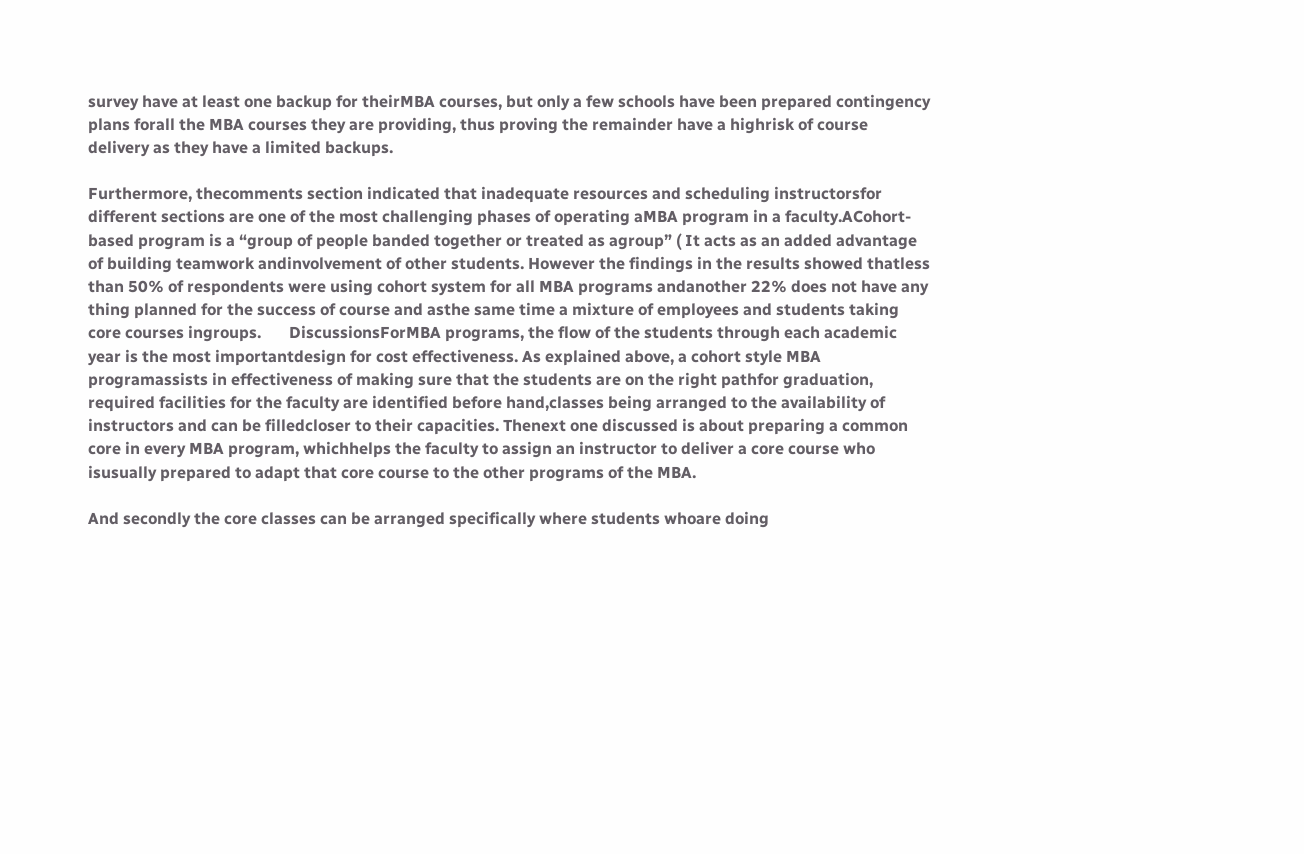survey have at least one backup for theirMBA courses, but only a few schools have been prepared contingency plans forall the MBA courses they are providing, thus proving the remainder have a highrisk of course delivery as they have a limited backups.

Furthermore, thecomments section indicated that inadequate resources and scheduling instructorsfor different sections are one of the most challenging phases of operating aMBA program in a faculty.ACohort-based program is a “group of people banded together or treated as agroup” ( It acts as an added advantage of building teamwork andinvolvement of other students. However the findings in the results showed thatless than 50% of respondents were using cohort system for all MBA programs andanother 22% does not have any thing planned for the success of course and asthe same time a mixture of employees and students taking core courses ingroups.       DiscussionsForMBA programs, the flow of the students through each academic year is the most importantdesign for cost effectiveness. As explained above, a cohort style MBA programassists in effectiveness of making sure that the students are on the right pathfor graduation, required facilities for the faculty are identified before hand,classes being arranged to the availability of instructors and can be filledcloser to their capacities. Thenext one discussed is about preparing a common core in every MBA program, whichhelps the faculty to assign an instructor to deliver a core course who isusually prepared to adapt that core course to the other programs of the MBA.

And secondly the core classes can be arranged specifically where students whoare doing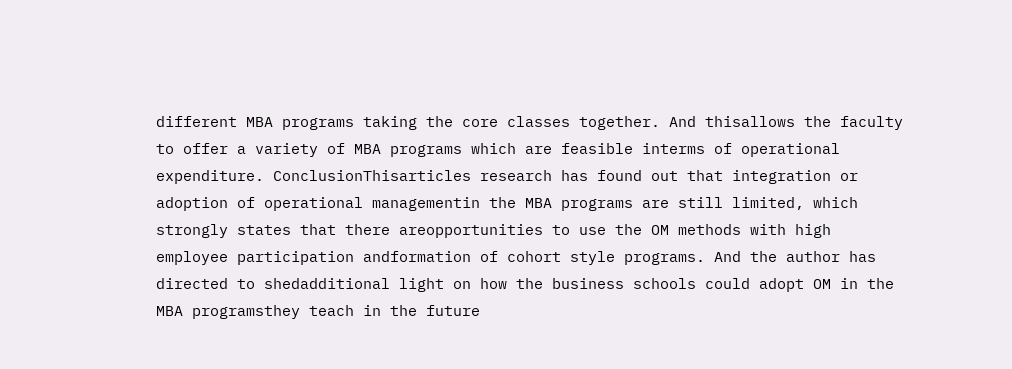different MBA programs taking the core classes together. And thisallows the faculty to offer a variety of MBA programs which are feasible interms of operational expenditure. ConclusionThisarticles research has found out that integration or adoption of operational managementin the MBA programs are still limited, which strongly states that there areopportunities to use the OM methods with high employee participation andformation of cohort style programs. And the author has directed to shedadditional light on how the business schools could adopt OM in the MBA programsthey teach in the future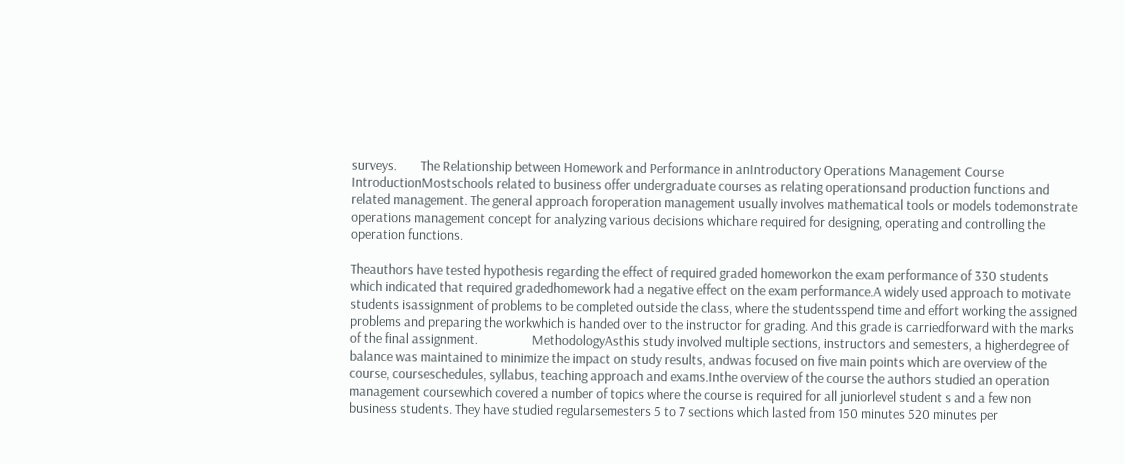surveys.        The Relationship between Homework and Performance in anIntroductory Operations Management Course IntroductionMostschools related to business offer undergraduate courses as relating operationsand production functions and related management. The general approach foroperation management usually involves mathematical tools or models todemonstrate operations management concept for analyzing various decisions whichare required for designing, operating and controlling the operation functions.

Theauthors have tested hypothesis regarding the effect of required graded homeworkon the exam performance of 330 students which indicated that required gradedhomework had a negative effect on the exam performance.A widely used approach to motivate students isassignment of problems to be completed outside the class, where the studentsspend time and effort working the assigned problems and preparing the workwhich is handed over to the instructor for grading. And this grade is carriedforward with the marks of the final assignment.                  MethodologyAsthis study involved multiple sections, instructors and semesters, a higherdegree of balance was maintained to minimize the impact on study results, andwas focused on five main points which are overview of the course, courseschedules, syllabus, teaching approach and exams.Inthe overview of the course the authors studied an operation management coursewhich covered a number of topics where the course is required for all juniorlevel student s and a few non business students. They have studied regularsemesters 5 to 7 sections which lasted from 150 minutes 520 minutes per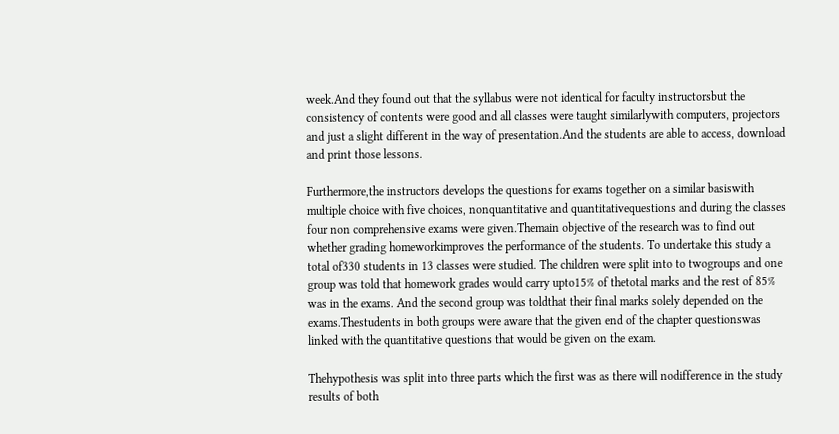week.And they found out that the syllabus were not identical for faculty instructorsbut the consistency of contents were good and all classes were taught similarlywith computers, projectors and just a slight different in the way of presentation.And the students are able to access, download and print those lessons.

Furthermore,the instructors develops the questions for exams together on a similar basiswith multiple choice with five choices, nonquantitative and quantitativequestions and during the classes four non comprehensive exams were given.Themain objective of the research was to find out whether grading homeworkimproves the performance of the students. To undertake this study a total of330 students in 13 classes were studied. The children were split into to twogroups and one group was told that homework grades would carry upto15% of thetotal marks and the rest of 85% was in the exams. And the second group was toldthat their final marks solely depended on the exams.Thestudents in both groups were aware that the given end of the chapter questionswas linked with the quantitative questions that would be given on the exam.

Thehypothesis was split into three parts which the first was as there will nodifference in the study results of both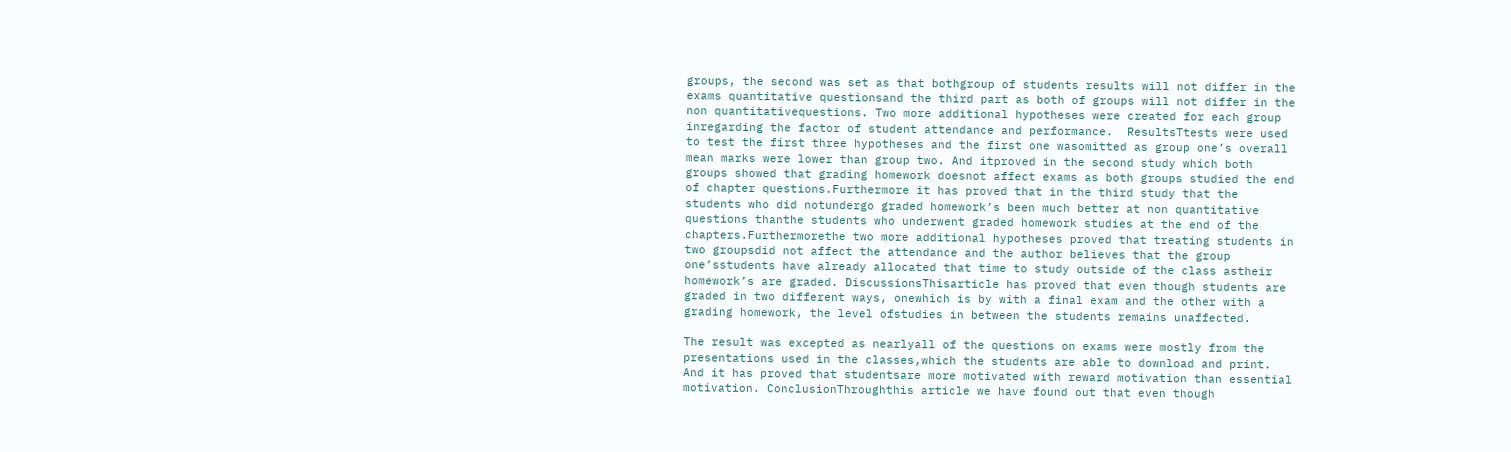groups, the second was set as that bothgroup of students results will not differ in the exams quantitative questionsand the third part as both of groups will not differ in the non quantitativequestions. Two more additional hypotheses were created for each group inregarding the factor of student attendance and performance.  ResultsTtests were used to test the first three hypotheses and the first one wasomitted as group one’s overall mean marks were lower than group two. And itproved in the second study which both groups showed that grading homework doesnot affect exams as both groups studied the end of chapter questions.Furthermore it has proved that in the third study that the students who did notundergo graded homework’s been much better at non quantitative questions thanthe students who underwent graded homework studies at the end of the chapters.Furthermorethe two more additional hypotheses proved that treating students in two groupsdid not affect the attendance and the author believes that the group one’sstudents have already allocated that time to study outside of the class astheir homework’s are graded. DiscussionsThisarticle has proved that even though students are graded in two different ways, onewhich is by with a final exam and the other with a grading homework, the level ofstudies in between the students remains unaffected.

The result was excepted as nearlyall of the questions on exams were mostly from the presentations used in the classes,which the students are able to download and print. And it has proved that studentsare more motivated with reward motivation than essential motivation. ConclusionThroughthis article we have found out that even though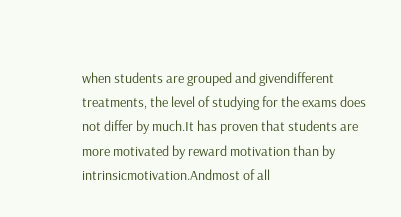when students are grouped and givendifferent treatments, the level of studying for the exams does not differ by much.It has proven that students are more motivated by reward motivation than by intrinsicmotivation.Andmost of all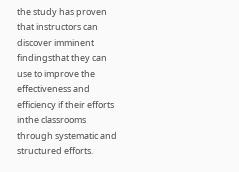the study has proven that instructors can discover imminent findingsthat they can use to improve the effectiveness and efficiency if their efforts inthe classrooms through systematic and structured efforts.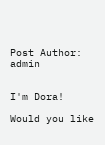Post Author: admin


I'm Dora!

Would you like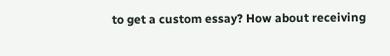to get a custom essay? How about receiving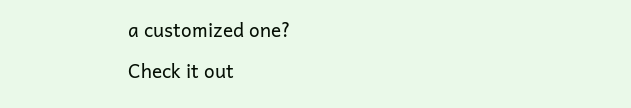a customized one?

Check it out